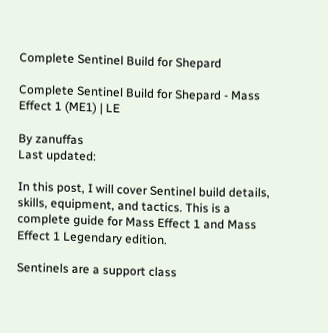Complete Sentinel Build for Shepard

Complete Sentinel Build for Shepard - Mass Effect 1 (ME1) | LE

By zanuffas
Last updated:

In this post, I will cover Sentinel build details, skills, equipment, and tactics. This is a complete guide for Mass Effect 1 and Mass Effect 1 Legendary edition.

Sentinels are a support class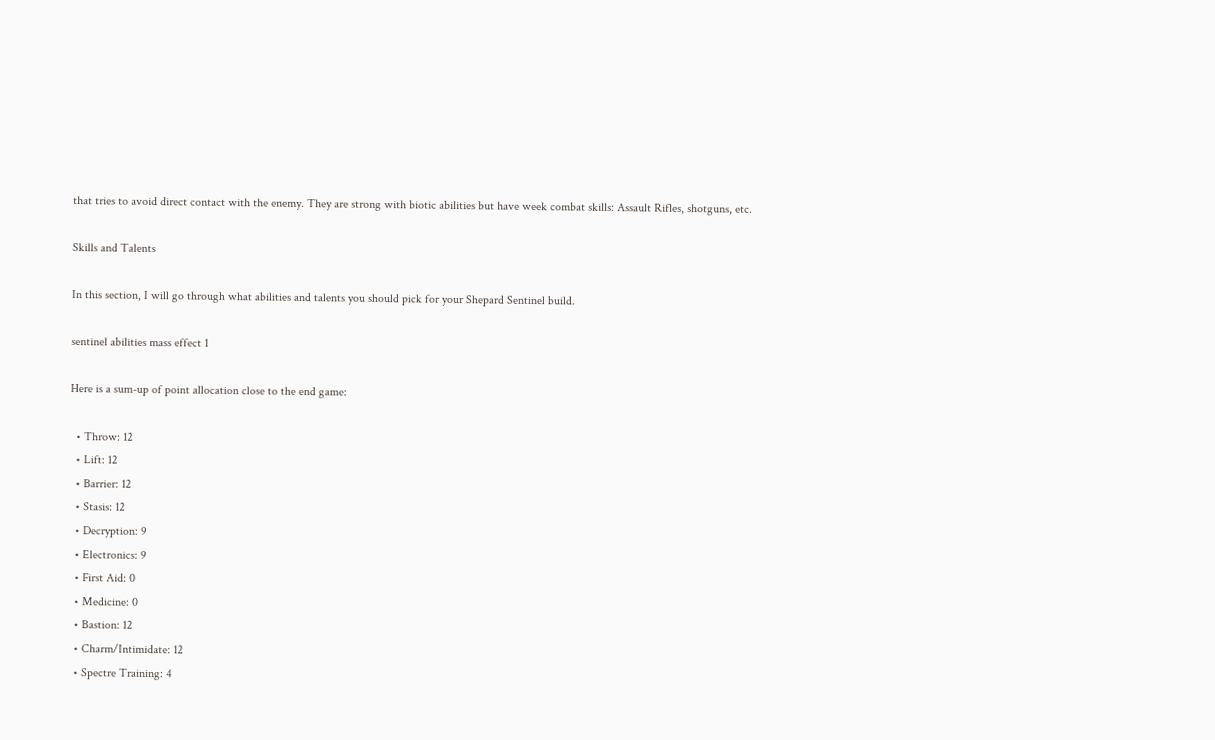that tries to avoid direct contact with the enemy. They are strong with biotic abilities but have week combat skills: Assault Rifles, shotguns, etc.

Skills and Talents

In this section, I will go through what abilities and talents you should pick for your Shepard Sentinel build.

sentinel abilities mass effect 1

Here is a sum-up of point allocation close to the end game:

  • Throw: 12
  • Lift: 12
  • Barrier: 12
  • Stasis: 12
  • Decryption: 9
  • Electronics: 9
  • First Aid: 0
  • Medicine: 0
  • Bastion: 12
  • Charm/Intimidate: 12
  • Spectre Training: 4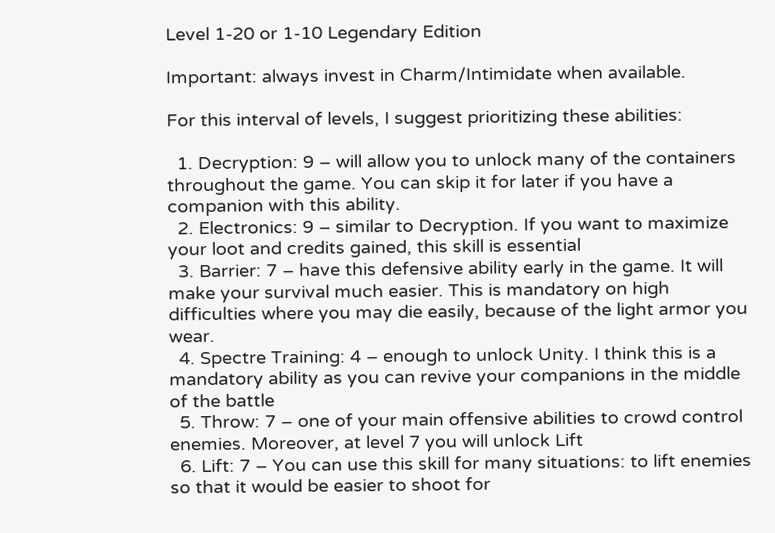Level 1-20 or 1-10 Legendary Edition

Important: always invest in Charm/Intimidate when available.

For this interval of levels, I suggest prioritizing these abilities:

  1. Decryption: 9 – will allow you to unlock many of the containers throughout the game. You can skip it for later if you have a companion with this ability.
  2. Electronics: 9 – similar to Decryption. If you want to maximize your loot and credits gained, this skill is essential
  3. Barrier: 7 – have this defensive ability early in the game. It will make your survival much easier. This is mandatory on high difficulties where you may die easily, because of the light armor you wear.
  4. Spectre Training: 4 – enough to unlock Unity. I think this is a mandatory ability as you can revive your companions in the middle of the battle
  5. Throw: 7 – one of your main offensive abilities to crowd control enemies. Moreover, at level 7 you will unlock Lift
  6. Lift: 7 – You can use this skill for many situations: to lift enemies so that it would be easier to shoot for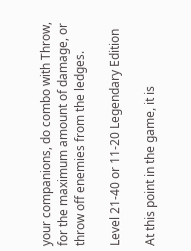your companions, do combo with Throw, for the maximum amount of damage, or throw off enemies from the ledges.

Level 21-40 or 11-20 Legendary Edition

At this point in the game, it is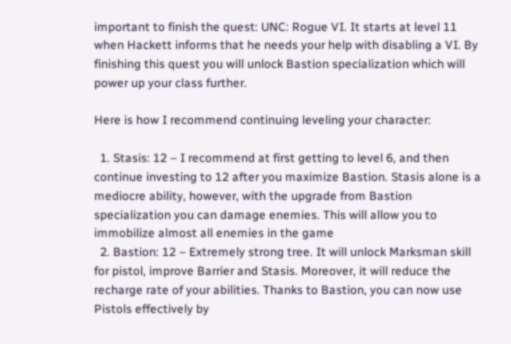important to finish the quest: UNC: Rogue VI. It starts at level 11 when Hackett informs that he needs your help with disabling a VI. By finishing this quest you will unlock Bastion specialization which will power up your class further.

Here is how I recommend continuing leveling your character:

  1. Stasis: 12 – I recommend at first getting to level 6, and then continue investing to 12 after you maximize Bastion. Stasis alone is a mediocre ability, however, with the upgrade from Bastion specialization you can damage enemies. This will allow you to immobilize almost all enemies in the game
  2. Bastion: 12 – Extremely strong tree. It will unlock Marksman skill for pistol, improve Barrier and Stasis. Moreover, it will reduce the recharge rate of your abilities. Thanks to Bastion, you can now use Pistols effectively by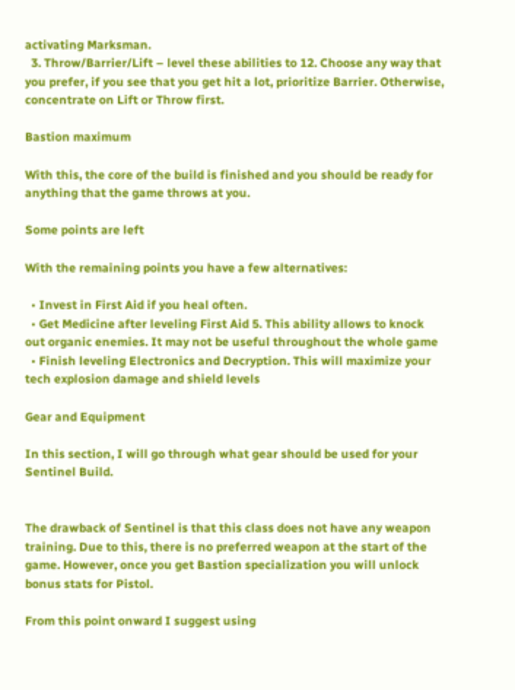activating Marksman.
  3. Throw/Barrier/Lift – level these abilities to 12. Choose any way that you prefer, if you see that you get hit a lot, prioritize Barrier. Otherwise, concentrate on Lift or Throw first.

Bastion maximum

With this, the core of the build is finished and you should be ready for anything that the game throws at you.

Some points are left

With the remaining points you have a few alternatives:

  • Invest in First Aid if you heal often.
  • Get Medicine after leveling First Aid 5. This ability allows to knock out organic enemies. It may not be useful throughout the whole game
  • Finish leveling Electronics and Decryption. This will maximize your tech explosion damage and shield levels

Gear and Equipment

In this section, I will go through what gear should be used for your Sentinel Build.


The drawback of Sentinel is that this class does not have any weapon training. Due to this, there is no preferred weapon at the start of the game. However, once you get Bastion specialization you will unlock bonus stats for Pistol.

From this point onward I suggest using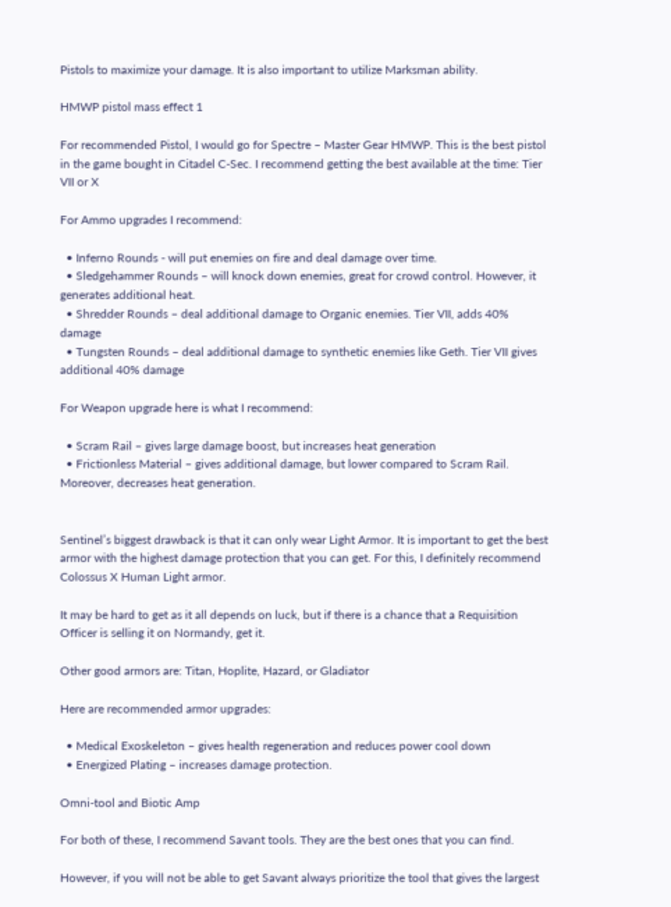Pistols to maximize your damage. It is also important to utilize Marksman ability.

HMWP pistol mass effect 1

For recommended Pistol, I would go for Spectre – Master Gear HMWP. This is the best pistol in the game bought in Citadel C-Sec. I recommend getting the best available at the time: Tier VII or X

For Ammo upgrades I recommend:

  • Inferno Rounds - will put enemies on fire and deal damage over time.
  • Sledgehammer Rounds – will knock down enemies, great for crowd control. However, it generates additional heat.
  • Shredder Rounds – deal additional damage to Organic enemies. Tier VII, adds 40% damage
  • Tungsten Rounds – deal additional damage to synthetic enemies like Geth. Tier VII gives additional 40% damage

For Weapon upgrade here is what I recommend:

  • Scram Rail – gives large damage boost, but increases heat generation
  • Frictionless Material – gives additional damage, but lower compared to Scram Rail. Moreover, decreases heat generation.


Sentinel’s biggest drawback is that it can only wear Light Armor. It is important to get the best armor with the highest damage protection that you can get. For this, I definitely recommend Colossus X Human Light armor.

It may be hard to get as it all depends on luck, but if there is a chance that a Requisition Officer is selling it on Normandy, get it.

Other good armors are: Titan, Hoplite, Hazard, or Gladiator

Here are recommended armor upgrades:

  • Medical Exoskeleton – gives health regeneration and reduces power cool down
  • Energized Plating – increases damage protection.

Omni-tool and Biotic Amp

For both of these, I recommend Savant tools. They are the best ones that you can find.

However, if you will not be able to get Savant always prioritize the tool that gives the largest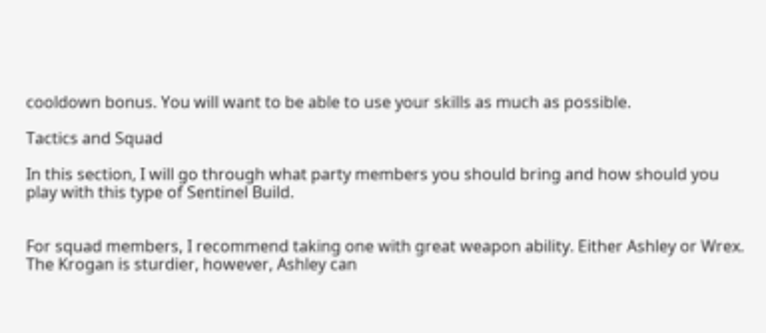cooldown bonus. You will want to be able to use your skills as much as possible.

Tactics and Squad

In this section, I will go through what party members you should bring and how should you play with this type of Sentinel Build.


For squad members, I recommend taking one with great weapon ability. Either Ashley or Wrex. The Krogan is sturdier, however, Ashley can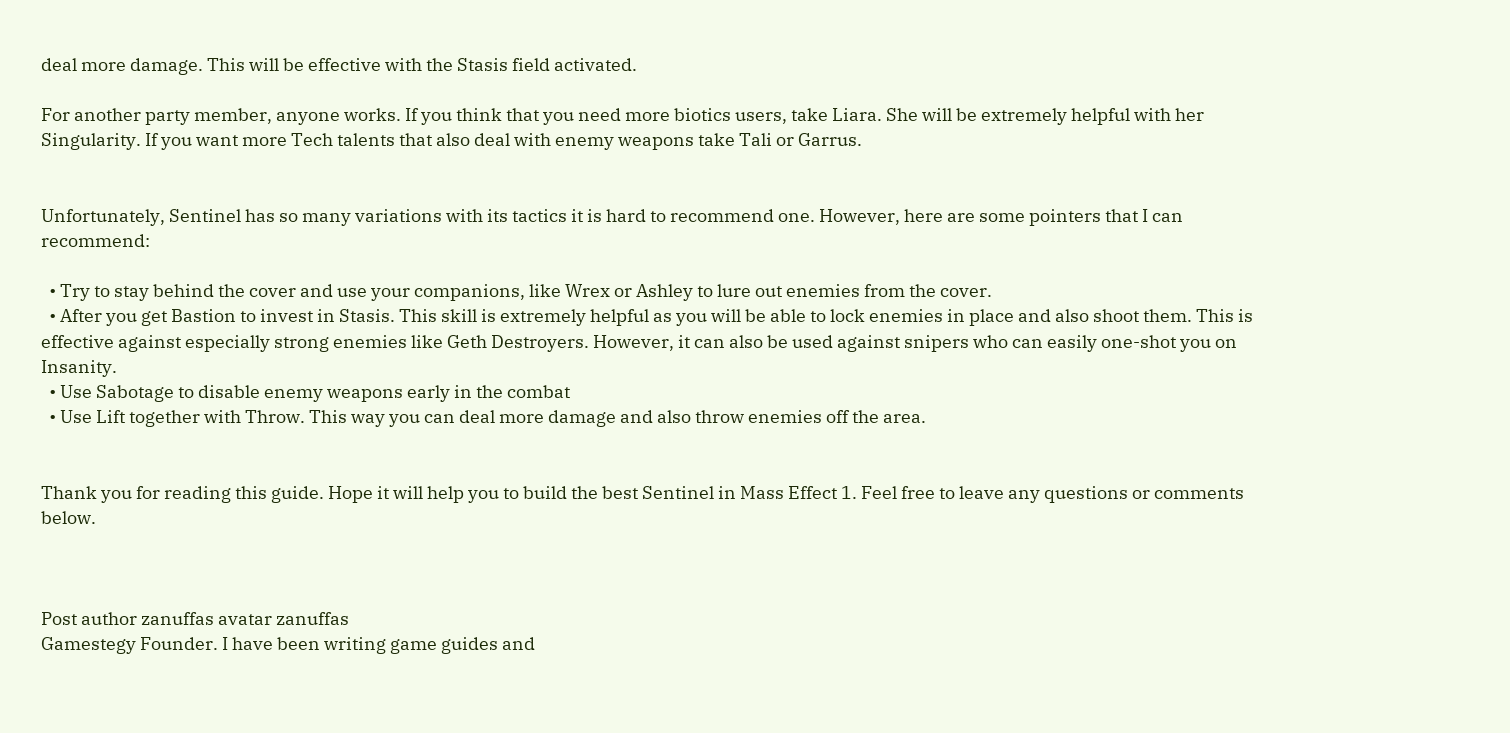deal more damage. This will be effective with the Stasis field activated.

For another party member, anyone works. If you think that you need more biotics users, take Liara. She will be extremely helpful with her Singularity. If you want more Tech talents that also deal with enemy weapons take Tali or Garrus.


Unfortunately, Sentinel has so many variations with its tactics it is hard to recommend one. However, here are some pointers that I can recommend:

  • Try to stay behind the cover and use your companions, like Wrex or Ashley to lure out enemies from the cover.
  • After you get Bastion to invest in Stasis. This skill is extremely helpful as you will be able to lock enemies in place and also shoot them. This is effective against especially strong enemies like Geth Destroyers. However, it can also be used against snipers who can easily one-shot you on Insanity.
  • Use Sabotage to disable enemy weapons early in the combat
  • Use Lift together with Throw. This way you can deal more damage and also throw enemies off the area.


Thank you for reading this guide. Hope it will help you to build the best Sentinel in Mass Effect 1. Feel free to leave any questions or comments below.



Post author zanuffas avatar zanuffas
Gamestegy Founder. I have been writing game guides and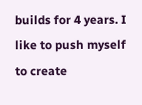builds for 4 years. I like to push myself to create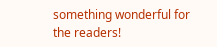something wonderful for the readers!